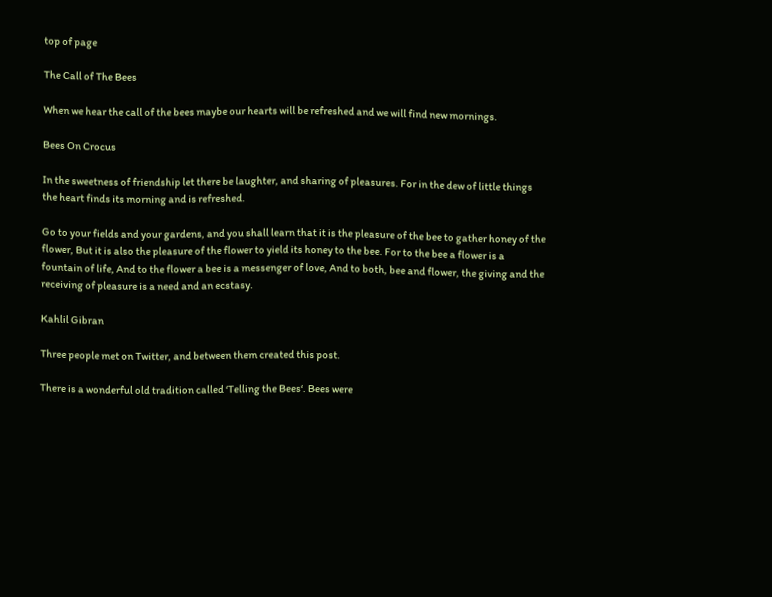top of page

The Call of The Bees

When we hear the call of the bees maybe our hearts will be refreshed and we will find new mornings.

Bees On Crocus

In the sweetness of friendship let there be laughter, and sharing of pleasures. For in the dew of little things the heart finds its morning and is refreshed.

Go to your fields and your gardens, and you shall learn that it is the pleasure of the bee to gather honey of the flower, But it is also the pleasure of the flower to yield its honey to the bee. For to the bee a flower is a fountain of life, And to the flower a bee is a messenger of love, And to both, bee and flower, the giving and the receiving of pleasure is a need and an ecstasy.

Kahlil Gibran

Three people met on Twitter, and between them created this post.

There is a wonderful old tradition called ‘Telling the Bees‘. Bees were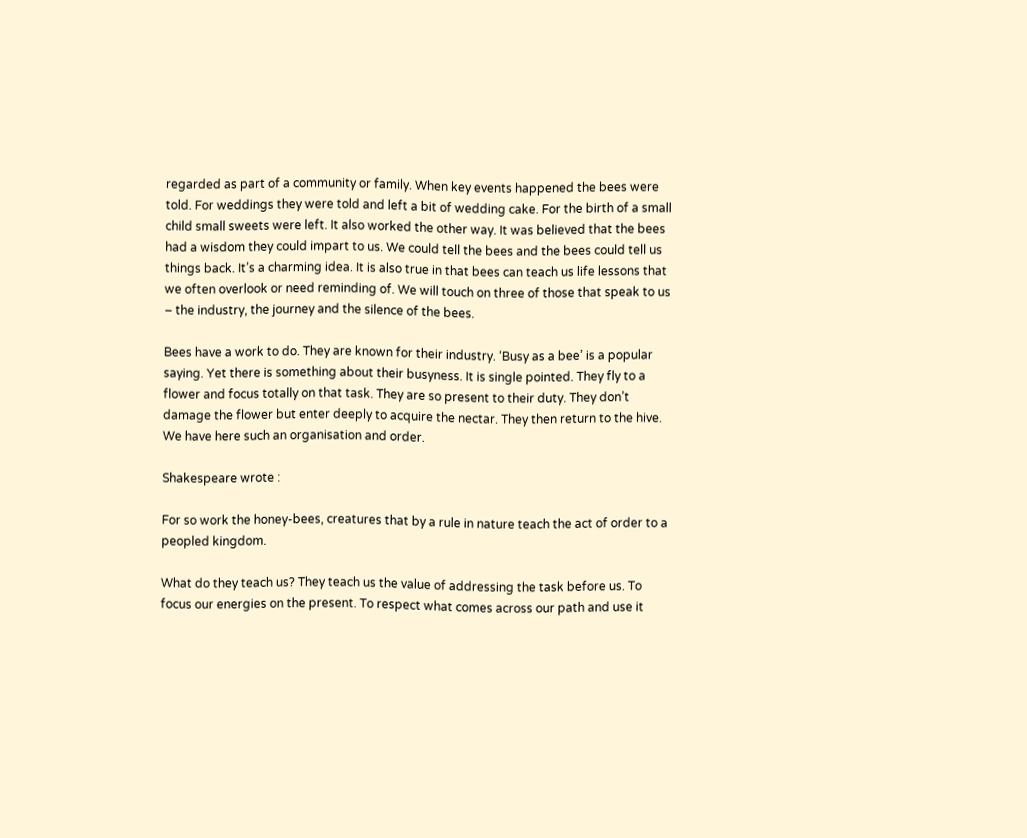regarded as part of a community or family. When key events happened the bees were told. For weddings they were told and left a bit of wedding cake. For the birth of a small child small sweets were left. It also worked the other way. It was believed that the bees had a wisdom they could impart to us. We could tell the bees and the bees could tell us things back. It’s a charming idea. It is also true in that bees can teach us life lessons that we often overlook or need reminding of. We will touch on three of those that speak to us – the industry, the journey and the silence of the bees.

Bees have a work to do. They are known for their industry. ‘Busy as a bee’ is a popular saying. Yet there is something about their busyness. It is single pointed. They fly to a flower and focus totally on that task. They are so present to their duty. They don’t damage the flower but enter deeply to acquire the nectar. They then return to the hive. We have here such an organisation and order.

Shakespeare wrote :

For so work the honey-bees, creatures that by a rule in nature teach the act of order to a peopled kingdom.

What do they teach us? They teach us the value of addressing the task before us. To focus our energies on the present. To respect what comes across our path and use it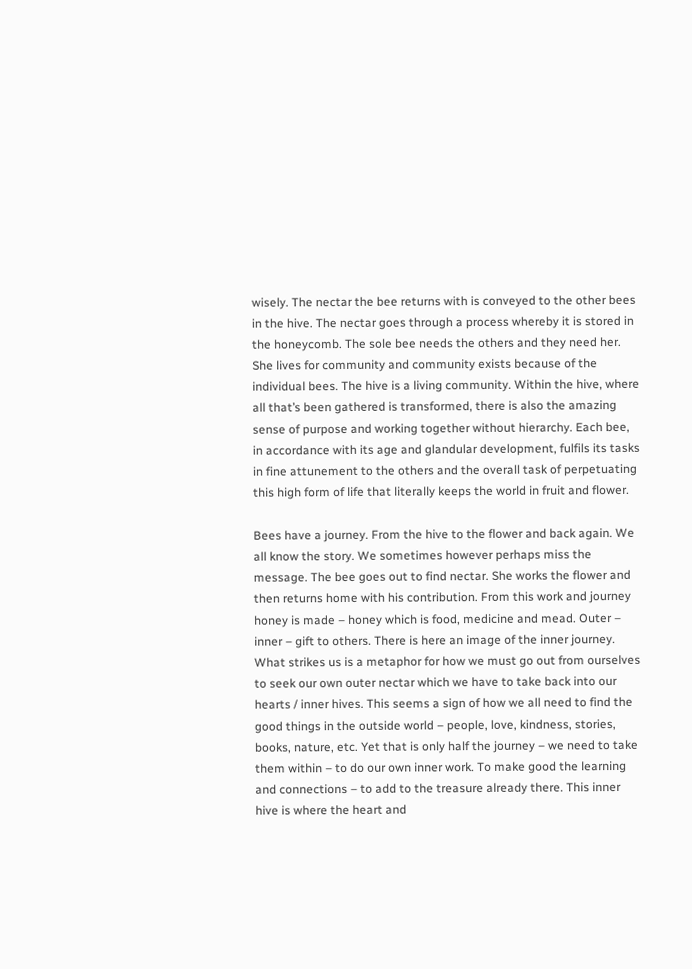wisely. The nectar the bee returns with is conveyed to the other bees in the hive. The nectar goes through a process whereby it is stored in the honeycomb. The sole bee needs the others and they need her. She lives for community and community exists because of the individual bees. The hive is a living community. Within the hive, where all that’s been gathered is transformed, there is also the amazing sense of purpose and working together without hierarchy. Each bee, in accordance with its age and glandular development, fulfils its tasks in fine attunement to the others and the overall task of perpetuating this high form of life that literally keeps the world in fruit and flower.

Bees have a journey. From the hive to the flower and back again. We all know the story. We sometimes however perhaps miss the message. The bee goes out to find nectar. She works the flower and then returns home with his contribution. From this work and journey honey is made – honey which is food, medicine and mead. Outer – inner – gift to others. There is here an image of the inner journey. What strikes us is a metaphor for how we must go out from ourselves to seek our own outer nectar which we have to take back into our hearts / inner hives. This seems a sign of how we all need to find the good things in the outside world – people, love, kindness, stories, books, nature, etc. Yet that is only half the journey – we need to take them within – to do our own inner work. To make good the learning and connections – to add to the treasure already there. This inner hive is where the heart and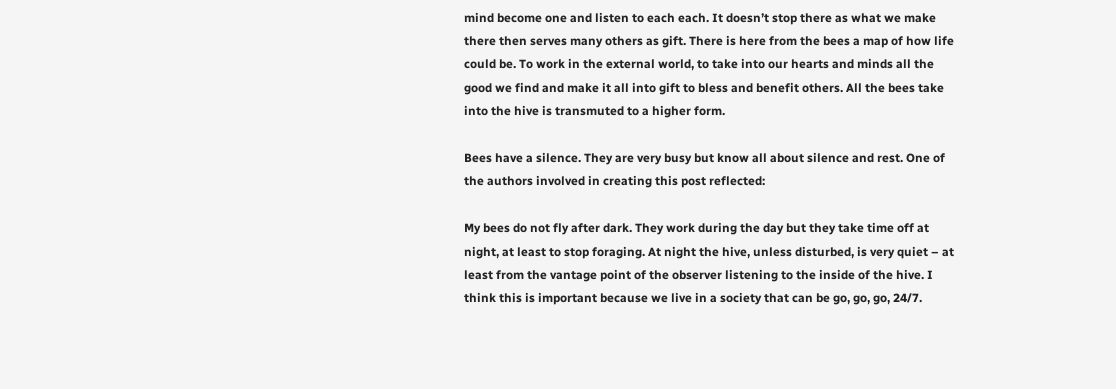mind become one and listen to each each. It doesn’t stop there as what we make there then serves many others as gift. There is here from the bees a map of how life could be. To work in the external world, to take into our hearts and minds all the good we find and make it all into gift to bless and benefit others. All the bees take into the hive is transmuted to a higher form.

Bees have a silence. They are very busy but know all about silence and rest. One of the authors involved in creating this post reflected:

My bees do not fly after dark. They work during the day but they take time off at night, at least to stop foraging. At night the hive, unless disturbed, is very quiet – at least from the vantage point of the observer listening to the inside of the hive. I think this is important because we live in a society that can be go, go, go, 24/7.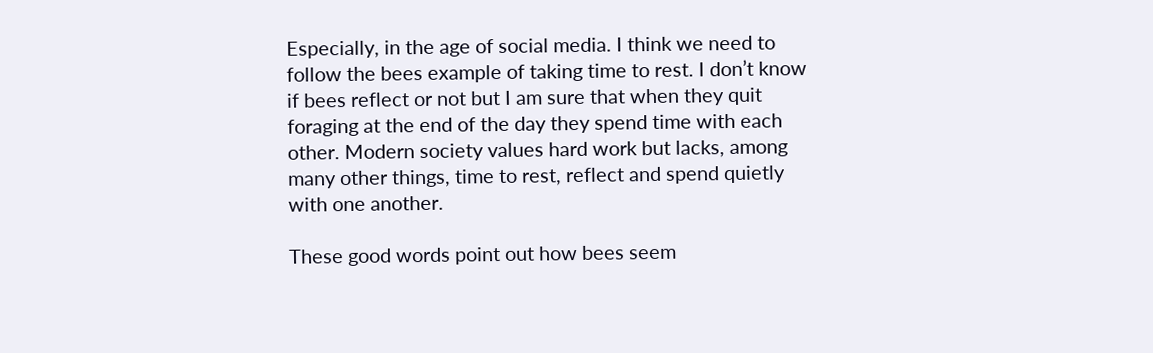Especially, in the age of social media. I think we need to follow the bees example of taking time to rest. I don’t know if bees reflect or not but I am sure that when they quit foraging at the end of the day they spend time with each other. Modern society values hard work but lacks, among many other things, time to rest, reflect and spend quietly with one another.

These good words point out how bees seem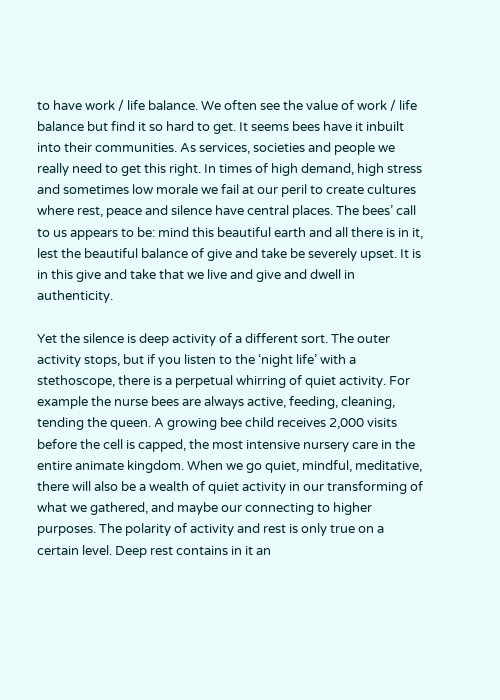to have work / life balance. We often see the value of work / life balance but find it so hard to get. It seems bees have it inbuilt into their communities. As services, societies and people we really need to get this right. In times of high demand, high stress and sometimes low morale we fail at our peril to create cultures where rest, peace and silence have central places. The bees’ call to us appears to be: mind this beautiful earth and all there is in it, lest the beautiful balance of give and take be severely upset. It is in this give and take that we live and give and dwell in authenticity.

Yet the silence is deep activity of a different sort. The outer activity stops, but if you listen to the ‘night life’ with a stethoscope, there is a perpetual whirring of quiet activity. For example the nurse bees are always active, feeding, cleaning, tending the queen. A growing bee child receives 2,000 visits before the cell is capped, the most intensive nursery care in the entire animate kingdom. When we go quiet, mindful, meditative, there will also be a wealth of quiet activity in our transforming of what we gathered, and maybe our connecting to higher purposes. The polarity of activity and rest is only true on a certain level. Deep rest contains in it an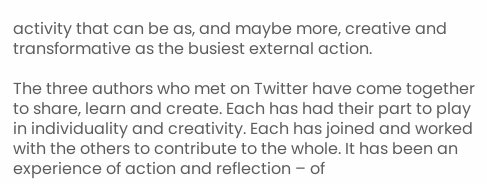activity that can be as, and maybe more, creative and transformative as the busiest external action.

The three authors who met on Twitter have come together to share, learn and create. Each has had their part to play in individuality and creativity. Each has joined and worked with the others to contribute to the whole. It has been an experience of action and reflection – of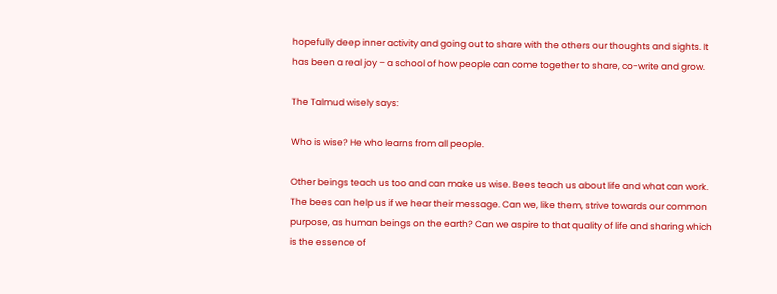hopefully deep inner activity and going out to share with the others our thoughts and sights. It has been a real joy – a school of how people can come together to share, co-write and grow.

The Talmud wisely says:

Who is wise? He who learns from all people.

Other beings teach us too and can make us wise. Bees teach us about life and what can work. The bees can help us if we hear their message. Can we, like them, strive towards our common purpose, as human beings on the earth? Can we aspire to that quality of life and sharing which is the essence of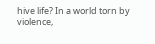hive life? In a world torn by violence,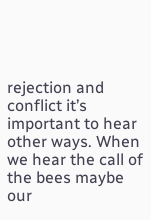rejection and conflict it’s important to hear other ways. When we hear the call of the bees maybe our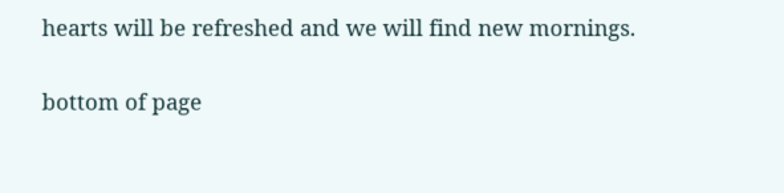hearts will be refreshed and we will find new mornings.

bottom of page